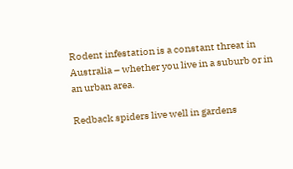Rodent infestation is a constant threat in Australia – whether you live in a suburb or in an urban area.

Redback spiders live well in gardens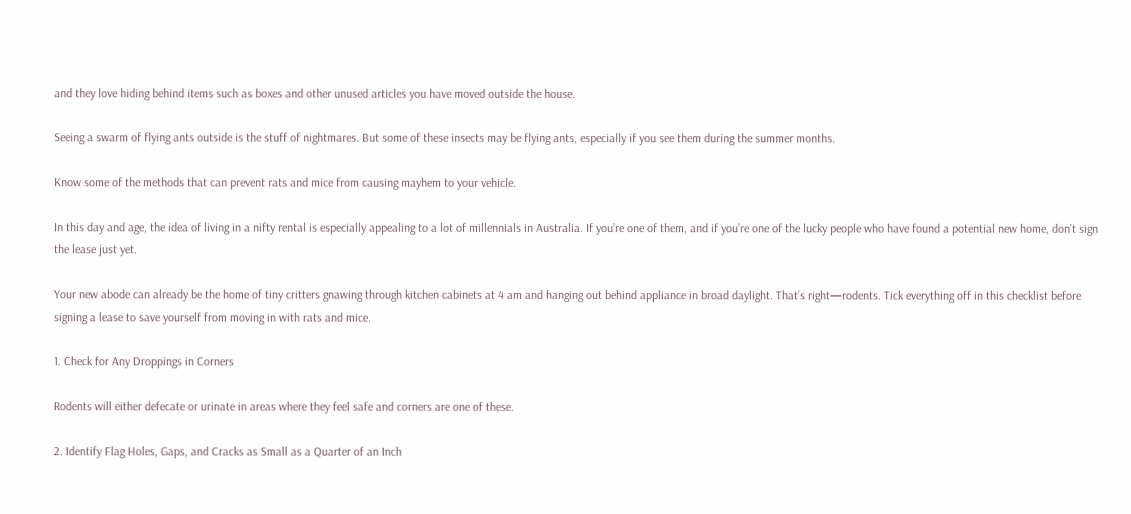and they love hiding behind items such as boxes and other unused articles you have moved outside the house.

Seeing a swarm of flying ants outside is the stuff of nightmares. But some of these insects may be flying ants, especially if you see them during the summer months.

Know some of the methods that can prevent rats and mice from causing mayhem to your vehicle.

In this day and age, the idea of living in a nifty rental is especially appealing to a lot of millennials in Australia. If you’re one of them, and if you’re one of the lucky people who have found a potential new home, don’t sign the lease just yet.

Your new abode can already be the home of tiny critters gnawing through kitchen cabinets at 4 am and hanging out behind appliance in broad daylight. That’s right—rodents. Tick everything off in this checklist before signing a lease to save yourself from moving in with rats and mice.

1. Check for Any Droppings in Corners

Rodents will either defecate or urinate in areas where they feel safe and corners are one of these.

2. Identify Flag Holes, Gaps, and Cracks as Small as a Quarter of an Inch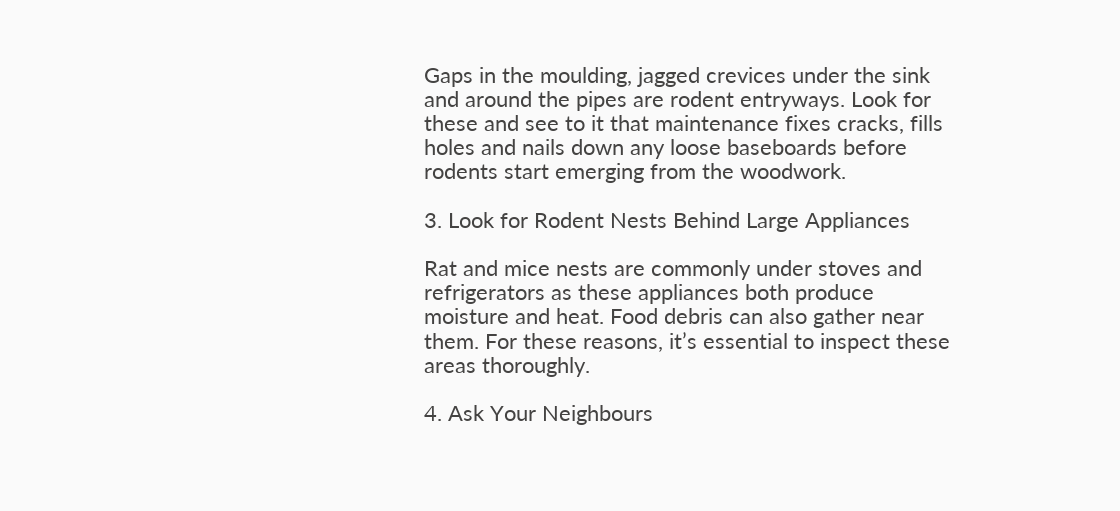Gaps in the moulding, jagged crevices under the sink and around the pipes are rodent entryways. Look for these and see to it that maintenance fixes cracks, fills holes and nails down any loose baseboards before rodents start emerging from the woodwork.

3. Look for Rodent Nests Behind Large Appliances

Rat and mice nests are commonly under stoves and refrigerators as these appliances both produce moisture and heat. Food debris can also gather near them. For these reasons, it’s essential to inspect these areas thoroughly.

4. Ask Your Neighbours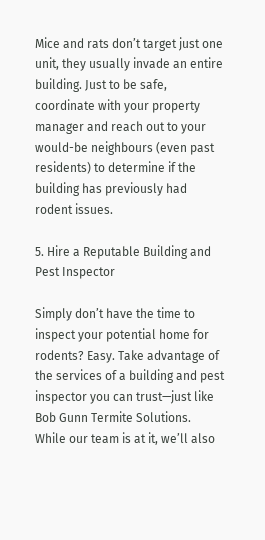Mice and rats don’t target just one unit, they usually invade an entire building. Just to be safe, coordinate with your property manager and reach out to your would-be neighbours (even past residents) to determine if the building has previously had rodent issues.

5. Hire a Reputable Building and Pest Inspector

Simply don’t have the time to inspect your potential home for rodents? Easy. Take advantage of the services of a building and pest inspector you can trust—just like Bob Gunn Termite Solutions. While our team is at it, we’ll also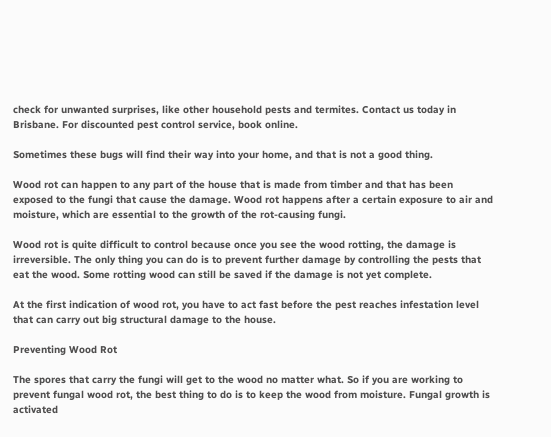check for unwanted surprises, like other household pests and termites. Contact us today in Brisbane. For discounted pest control service, book online.

Sometimes these bugs will find their way into your home, and that is not a good thing.

Wood rot can happen to any part of the house that is made from timber and that has been exposed to the fungi that cause the damage. Wood rot happens after a certain exposure to air and moisture, which are essential to the growth of the rot-causing fungi.

Wood rot is quite difficult to control because once you see the wood rotting, the damage is irreversible. The only thing you can do is to prevent further damage by controlling the pests that eat the wood. Some rotting wood can still be saved if the damage is not yet complete.

At the first indication of wood rot, you have to act fast before the pest reaches infestation level that can carry out big structural damage to the house.

Preventing Wood Rot

The spores that carry the fungi will get to the wood no matter what. So if you are working to prevent fungal wood rot, the best thing to do is to keep the wood from moisture. Fungal growth is activated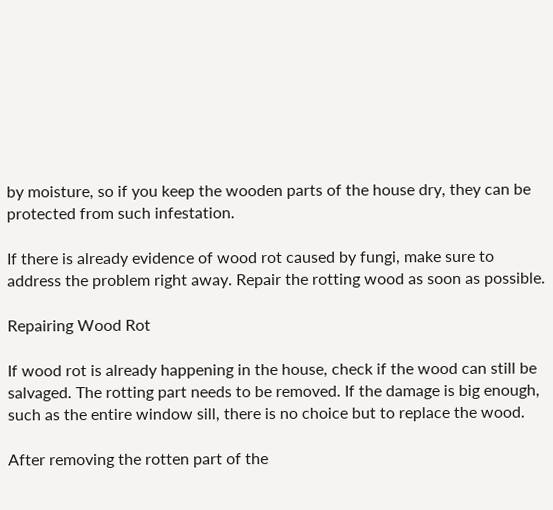by moisture, so if you keep the wooden parts of the house dry, they can be protected from such infestation.

If there is already evidence of wood rot caused by fungi, make sure to address the problem right away. Repair the rotting wood as soon as possible.

Repairing Wood Rot

If wood rot is already happening in the house, check if the wood can still be salvaged. The rotting part needs to be removed. If the damage is big enough, such as the entire window sill, there is no choice but to replace the wood.

After removing the rotten part of the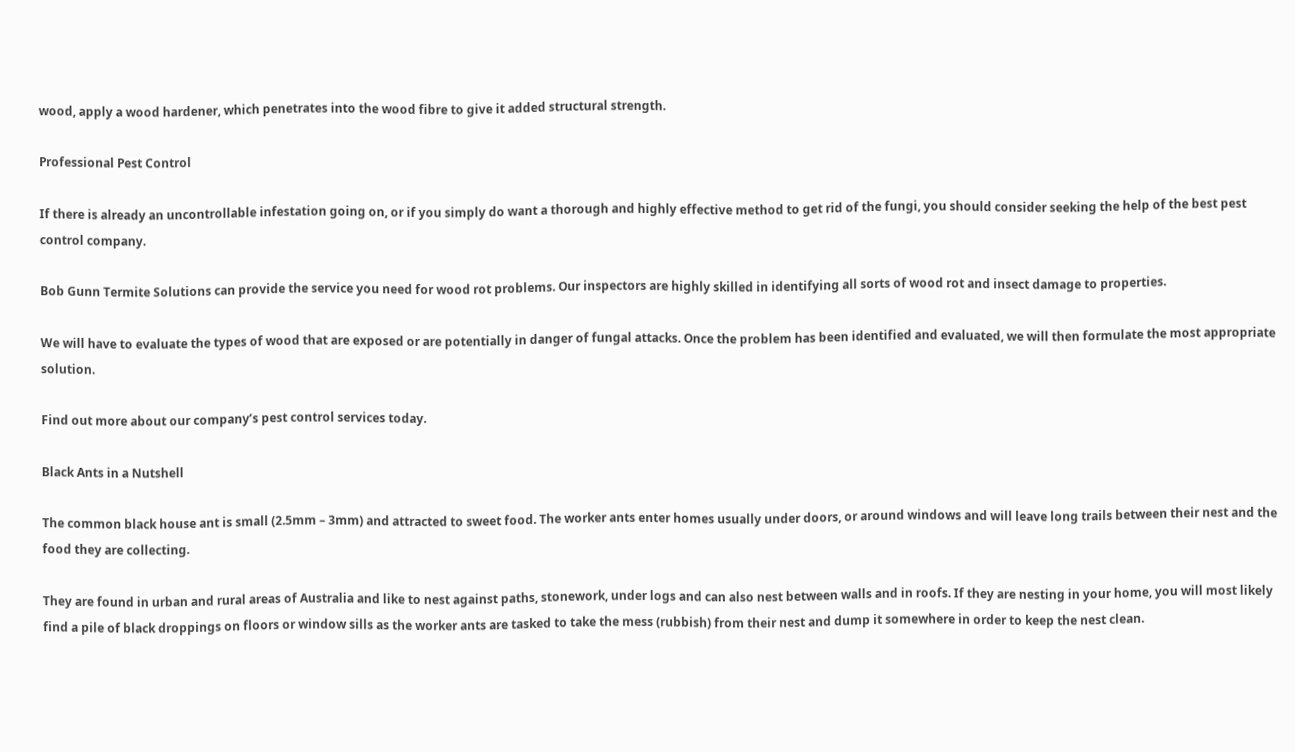wood, apply a wood hardener, which penetrates into the wood fibre to give it added structural strength.

Professional Pest Control

If there is already an uncontrollable infestation going on, or if you simply do want a thorough and highly effective method to get rid of the fungi, you should consider seeking the help of the best pest control company.

Bob Gunn Termite Solutions can provide the service you need for wood rot problems. Our inspectors are highly skilled in identifying all sorts of wood rot and insect damage to properties.

We will have to evaluate the types of wood that are exposed or are potentially in danger of fungal attacks. Once the problem has been identified and evaluated, we will then formulate the most appropriate solution.

Find out more about our company’s pest control services today.

Black Ants in a Nutshell

The common black house ant is small (2.5mm – 3mm) and attracted to sweet food. The worker ants enter homes usually under doors, or around windows and will leave long trails between their nest and the food they are collecting.

They are found in urban and rural areas of Australia and like to nest against paths, stonework, under logs and can also nest between walls and in roofs. If they are nesting in your home, you will most likely find a pile of black droppings on floors or window sills as the worker ants are tasked to take the mess (rubbish) from their nest and dump it somewhere in order to keep the nest clean.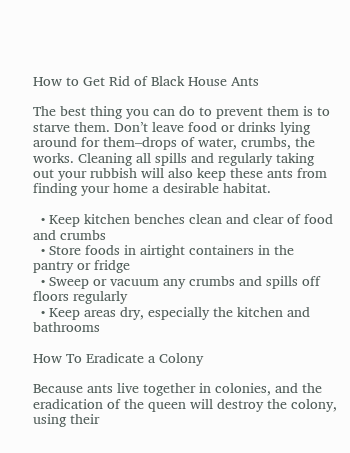How to Get Rid of Black House Ants

The best thing you can do to prevent them is to starve them. Don’t leave food or drinks lying around for them–drops of water, crumbs, the works. Cleaning all spills and regularly taking out your rubbish will also keep these ants from finding your home a desirable habitat.

  • Keep kitchen benches clean and clear of food and crumbs
  • Store foods in airtight containers in the pantry or fridge
  • Sweep or vacuum any crumbs and spills off floors regularly
  • Keep areas dry, especially the kitchen and bathrooms

How To Eradicate a Colony

Because ants live together in colonies, and the eradication of the queen will destroy the colony, using their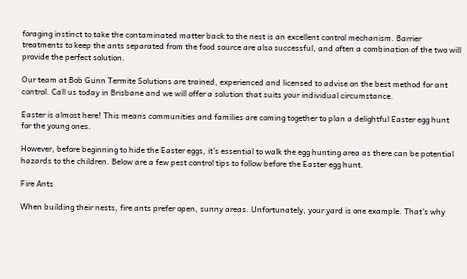foraging instinct to take the contaminated matter back to the nest is an excellent control mechanism. Barrier treatments to keep the ants separated from the food source are also successful, and often a combination of the two will provide the perfect solution.

Our team at Bob Gunn Termite Solutions are trained, experienced and licensed to advise on the best method for ant control. Call us today in Brisbane and we will offer a solution that suits your individual circumstance.

Easter is almost here! This means communities and families are coming together to plan a delightful Easter egg hunt for the young ones.

However, before beginning to hide the Easter eggs, it’s essential to walk the egg hunting area as there can be potential hazards to the children. Below are a few pest control tips to follow before the Easter egg hunt.

Fire Ants

When building their nests, fire ants prefer open, sunny areas. Unfortunately, your yard is one example. That’s why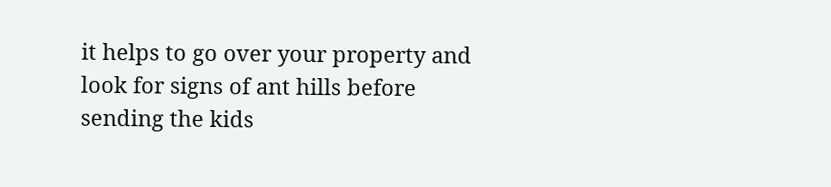it helps to go over your property and look for signs of ant hills before sending the kids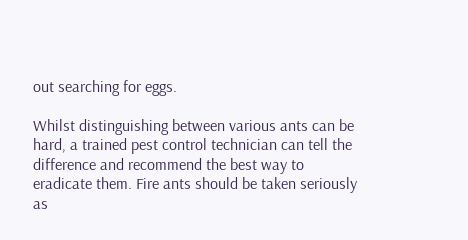out searching for eggs.

Whilst distinguishing between various ants can be hard, a trained pest control technician can tell the difference and recommend the best way to eradicate them. Fire ants should be taken seriously as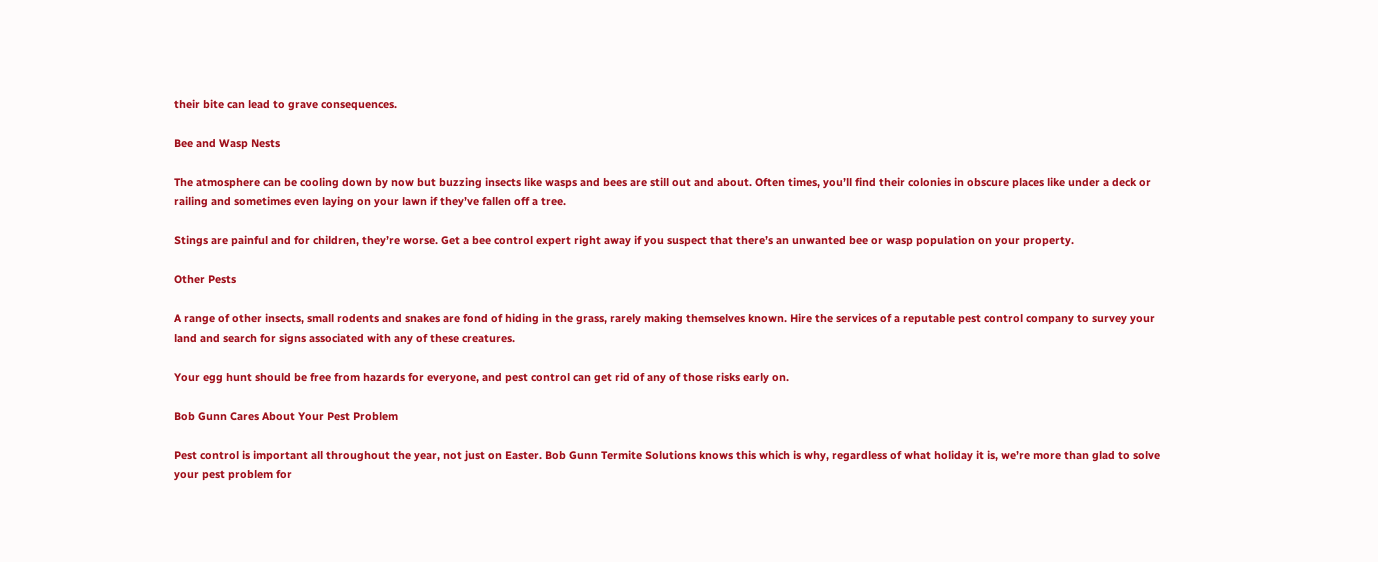their bite can lead to grave consequences.

Bee and Wasp Nests

The atmosphere can be cooling down by now but buzzing insects like wasps and bees are still out and about. Often times, you’ll find their colonies in obscure places like under a deck or railing and sometimes even laying on your lawn if they’ve fallen off a tree.

Stings are painful and for children, they’re worse. Get a bee control expert right away if you suspect that there’s an unwanted bee or wasp population on your property.

Other Pests

A range of other insects, small rodents and snakes are fond of hiding in the grass, rarely making themselves known. Hire the services of a reputable pest control company to survey your land and search for signs associated with any of these creatures.

Your egg hunt should be free from hazards for everyone, and pest control can get rid of any of those risks early on.

Bob Gunn Cares About Your Pest Problem

Pest control is important all throughout the year, not just on Easter. Bob Gunn Termite Solutions knows this which is why, regardless of what holiday it is, we’re more than glad to solve your pest problem for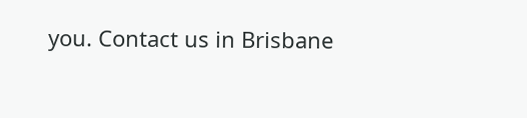you. Contact us in Brisbane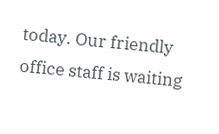today. Our friendly office staff is waiting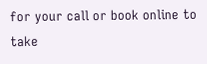for your call or book online to take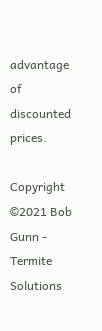advantage of discounted prices.

Copyright ©2021 Bob Gunn - Termite Solutions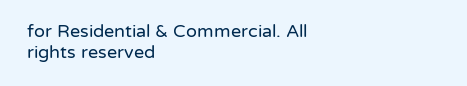for Residential & Commercial. All rights reserved